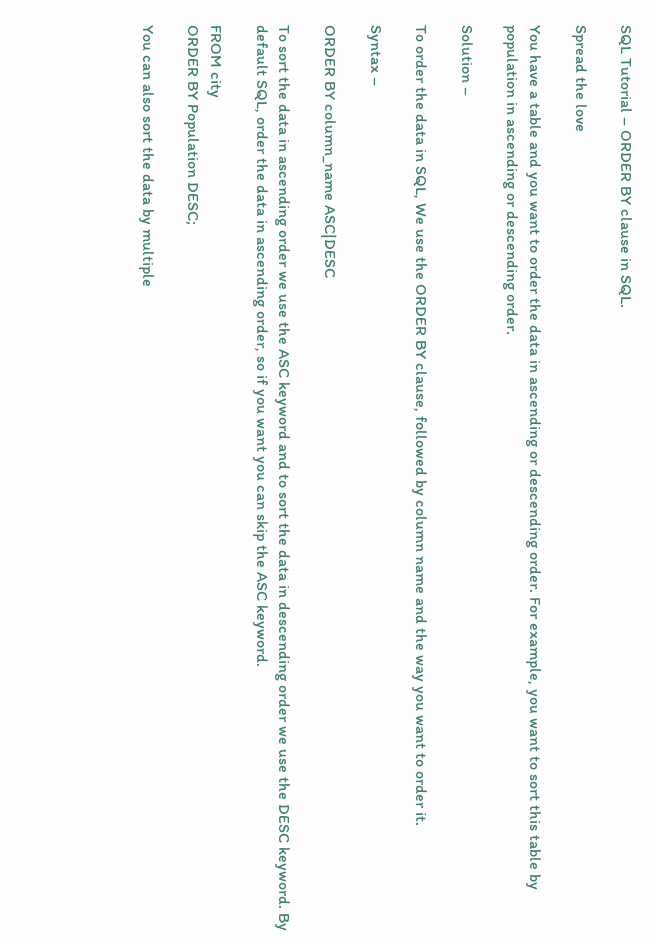SQL Tutorial – ORDER BY clause in SQL.

Spread the love

You have a table and you want to order the data in ascending or descending order. For example, you want to sort this table by population in ascending or descending order.

Solution –

To order the data in SQL, We use the ORDER BY clause, followed by column name and the way you want to order it.

Syntax –

ORDER BY column_name ASC|DESC

To sort the data in ascending order we use the ASC keyword and to sort the data in descending order we use the DESC keyword. By default SQL, order the data in ascending order, so if you want you can skip the ASC keyword.

FROM city
ORDER BY Population DESC;

You can also sort the data by multiple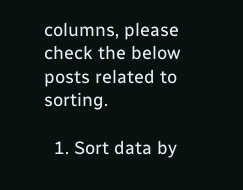columns, please check the below posts related to sorting.

  1. Sort data by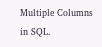Multiple Columns in SQL.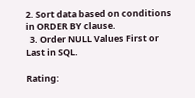2. Sort data based on conditions in ORDER BY clause.
  3. Order NULL Values First or Last in SQL.

Rating: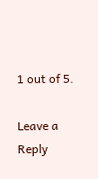1 out of 5.

Leave a Reply